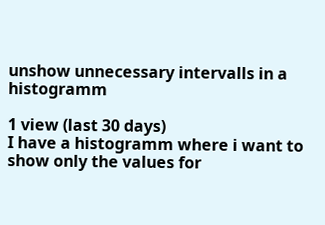unshow unnecessary intervalls in a histogramm

1 view (last 30 days)
I have a histogramm where i want to show only the values for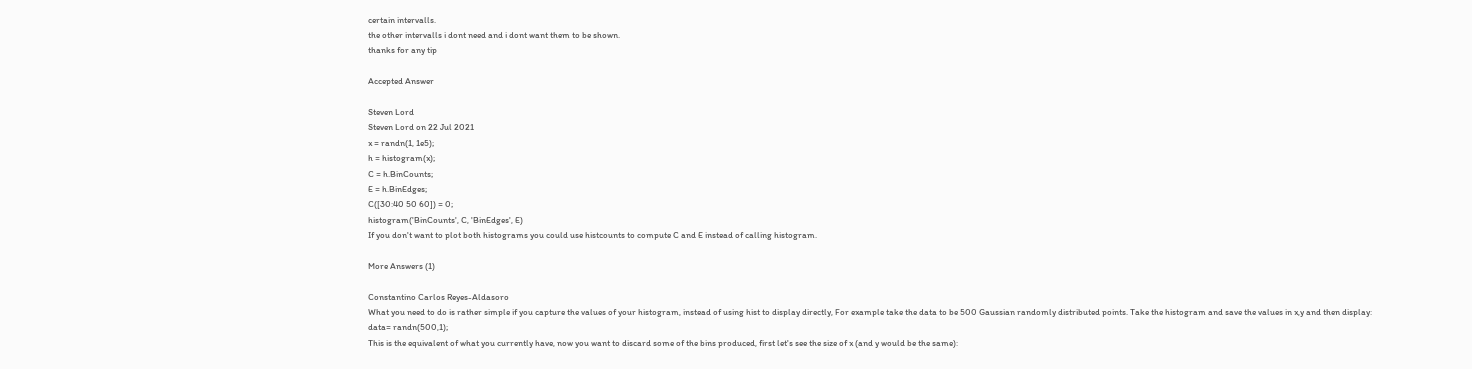certain intervalls.
the other intervalls i dont need and i dont want them to be shown.
thanks for any tip

Accepted Answer

Steven Lord
Steven Lord on 22 Jul 2021
x = randn(1, 1e5);
h = histogram(x);
C = h.BinCounts;
E = h.BinEdges;
C([30:40 50 60]) = 0;
histogram('BinCounts', C, 'BinEdges', E)
If you don't want to plot both histograms you could use histcounts to compute C and E instead of calling histogram.

More Answers (1)

Constantino Carlos Reyes-Aldasoro
What you need to do is rather simple if you capture the values of your histogram, instead of using hist to display directly, For example take the data to be 500 Gaussian randomly distributed points. Take the histogram and save the values in x,y and then display:
data= randn(500,1);
This is the equivalent of what you currently have, now you want to discard some of the bins produced, first let's see the size of x (and y would be the same):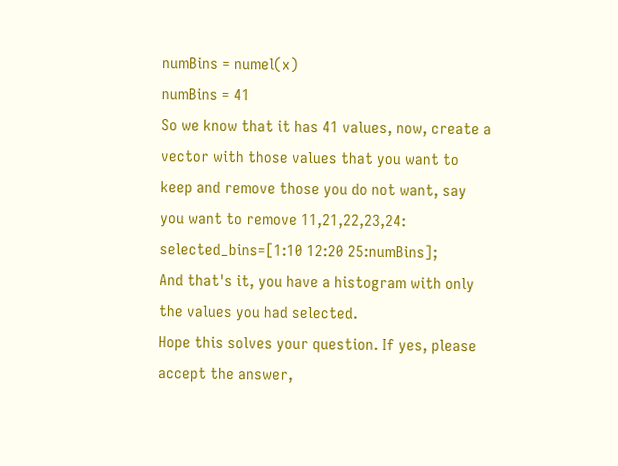numBins = numel(x)
numBins = 41
So we know that it has 41 values, now, create a vector with those values that you want to keep and remove those you do not want, say you want to remove 11,21,22,23,24:
selected_bins=[1:10 12:20 25:numBins];
And that's it, you have a histogram with only the values you had selected.
Hope this solves your question. If yes, please accept the answer,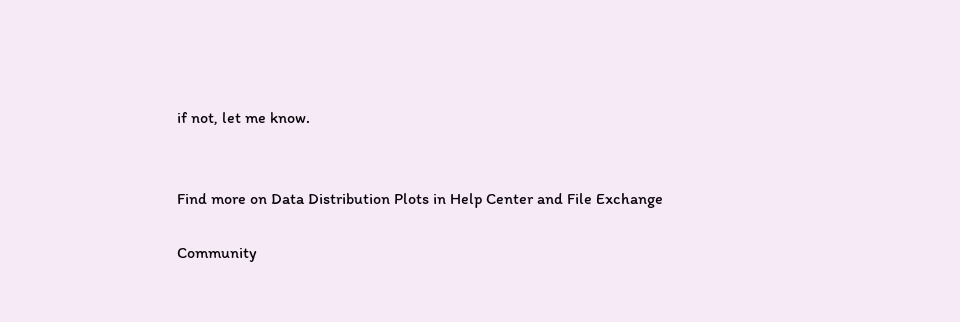if not, let me know.


Find more on Data Distribution Plots in Help Center and File Exchange

Community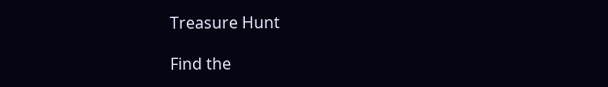Treasure Hunt

Find the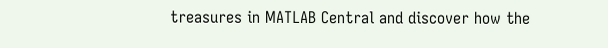treasures in MATLAB Central and discover how the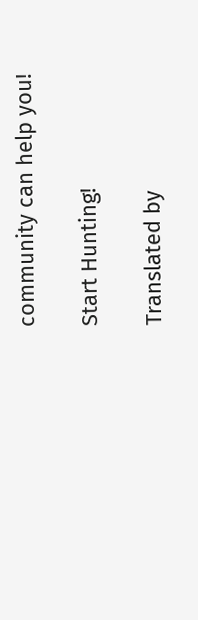community can help you!

Start Hunting!

Translated by